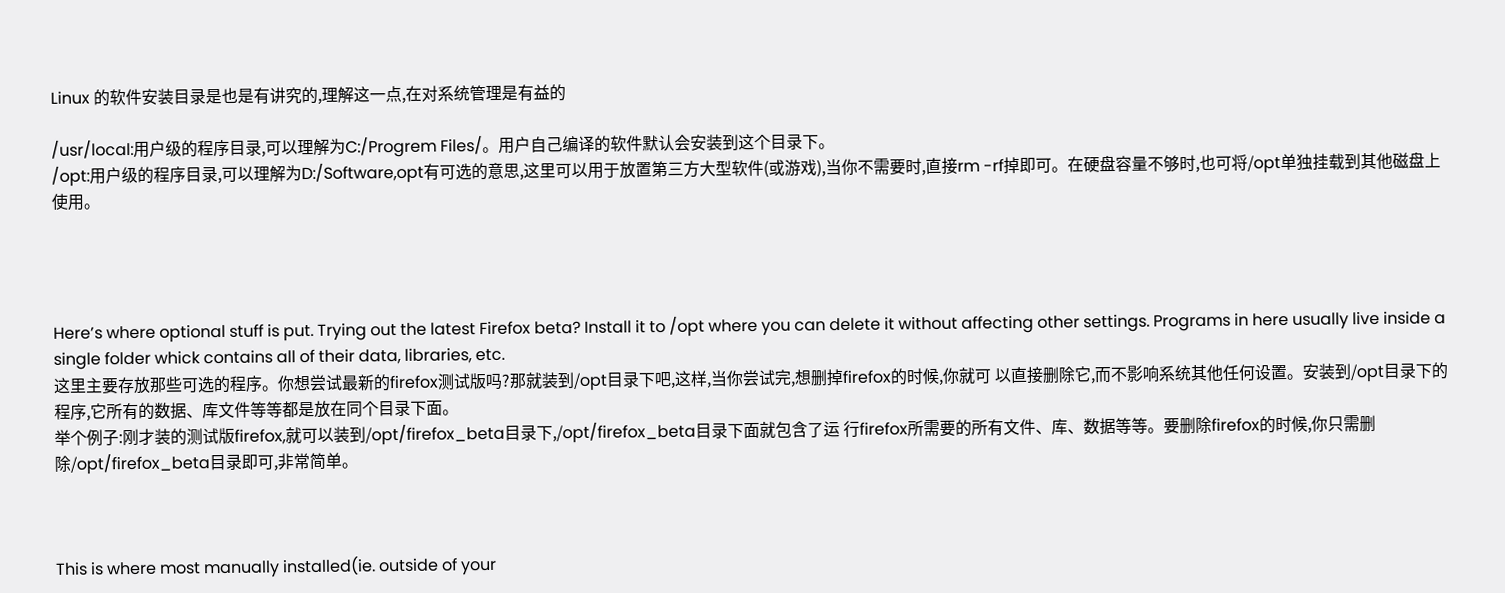Linux 的软件安装目录是也是有讲究的,理解这一点,在对系统管理是有益的

/usr/local:用户级的程序目录,可以理解为C:/Progrem Files/。用户自己编译的软件默认会安装到这个目录下。
/opt:用户级的程序目录,可以理解为D:/Software,opt有可选的意思,这里可以用于放置第三方大型软件(或游戏),当你不需要时,直接rm -rf掉即可。在硬盘容量不够时,也可将/opt单独挂载到其他磁盘上使用。




Here’s where optional stuff is put. Trying out the latest Firefox beta? Install it to /opt where you can delete it without affecting other settings. Programs in here usually live inside a single folder whick contains all of their data, libraries, etc.
这里主要存放那些可选的程序。你想尝试最新的firefox测试版吗?那就装到/opt目录下吧,这样,当你尝试完,想删掉firefox的时候,你就可 以直接删除它,而不影响系统其他任何设置。安装到/opt目录下的程序,它所有的数据、库文件等等都是放在同个目录下面。
举个例子:刚才装的测试版firefox,就可以装到/opt/firefox_beta目录下,/opt/firefox_beta目录下面就包含了运 行firefox所需要的所有文件、库、数据等等。要删除firefox的时候,你只需删除/opt/firefox_beta目录即可,非常简单。



This is where most manually installed(ie. outside of your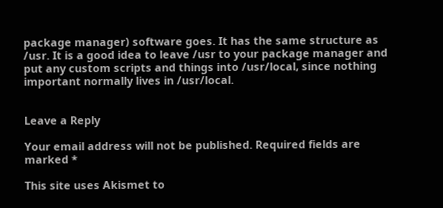package manager) software goes. It has the same structure as /usr. It is a good idea to leave /usr to your package manager and put any custom scripts and things into /usr/local, since nothing important normally lives in /usr/local.


Leave a Reply

Your email address will not be published. Required fields are marked *

This site uses Akismet to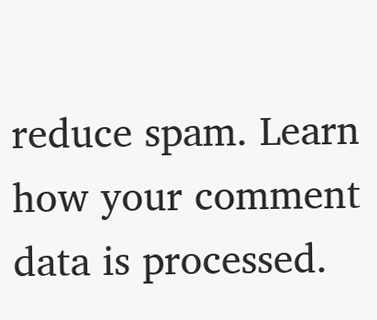reduce spam. Learn how your comment data is processed.